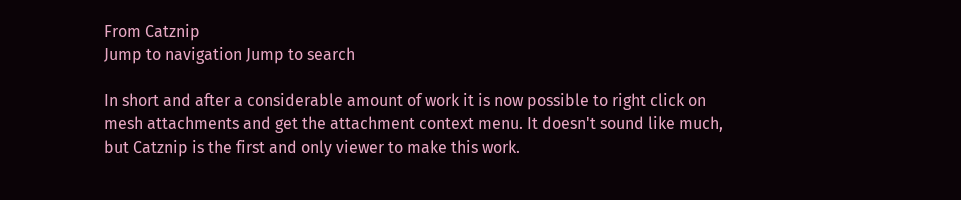From Catznip
Jump to navigation Jump to search

In short and after a considerable amount of work it is now possible to right click on mesh attachments and get the attachment context menu. It doesn't sound like much, but Catznip is the first and only viewer to make this work.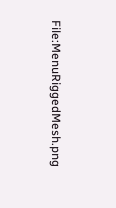File:MenuRiggedMesh.png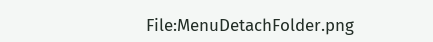File:MenuDetachFolder.png